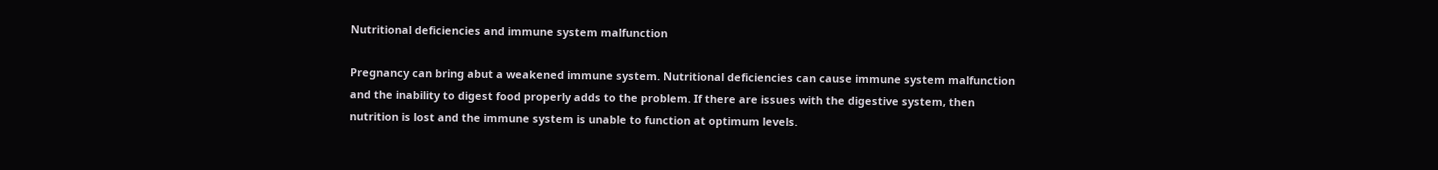Nutritional deficiencies and immune system malfunction

Pregnancy can bring abut a weakened immune system. Nutritional deficiencies can cause immune system malfunction and the inability to digest food properly adds to the problem. If there are issues with the digestive system, then nutrition is lost and the immune system is unable to function at optimum levels.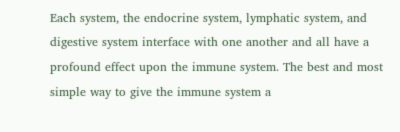Each system, the endocrine system, lymphatic system, and digestive system interface with one another and all have a profound effect upon the immune system. The best and most simple way to give the immune system a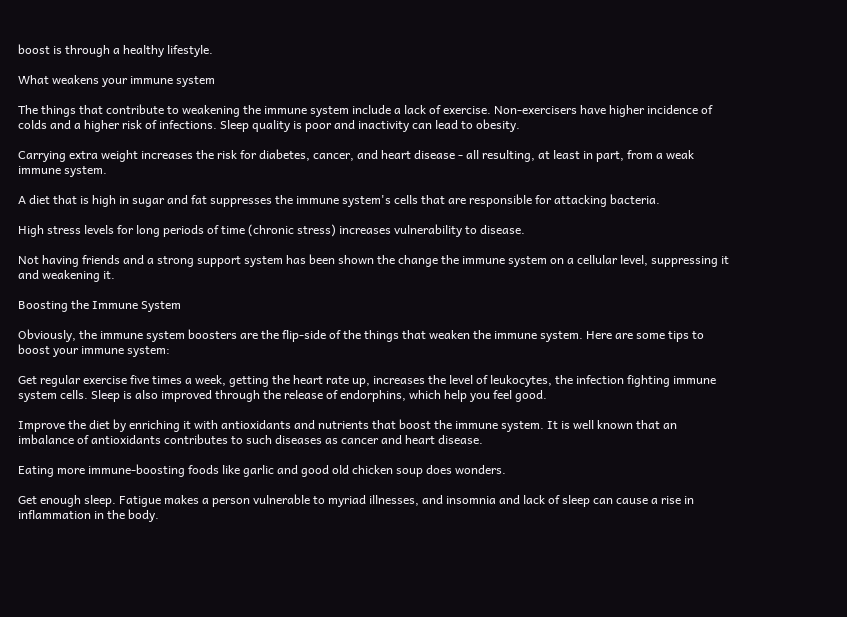boost is through a healthy lifestyle.

What weakens your immune system

The things that contribute to weakening the immune system include a lack of exercise. Non-exercisers have higher incidence of colds and a higher risk of infections. Sleep quality is poor and inactivity can lead to obesity.

Carrying extra weight increases the risk for diabetes, cancer, and heart disease - all resulting, at least in part, from a weak immune system.

A diet that is high in sugar and fat suppresses the immune system's cells that are responsible for attacking bacteria.

High stress levels for long periods of time (chronic stress) increases vulnerability to disease.

Not having friends and a strong support system has been shown the change the immune system on a cellular level, suppressing it and weakening it.

Boosting the Immune System

Obviously, the immune system boosters are the flip-side of the things that weaken the immune system. Here are some tips to boost your immune system:

Get regular exercise five times a week, getting the heart rate up, increases the level of leukocytes, the infection fighting immune system cells. Sleep is also improved through the release of endorphins, which help you feel good.

Improve the diet by enriching it with antioxidants and nutrients that boost the immune system. It is well known that an imbalance of antioxidants contributes to such diseases as cancer and heart disease.

Eating more immune-boosting foods like garlic and good old chicken soup does wonders.

Get enough sleep. Fatigue makes a person vulnerable to myriad illnesses, and insomnia and lack of sleep can cause a rise in inflammation in the body.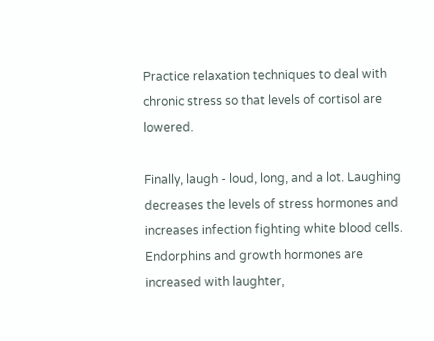Practice relaxation techniques to deal with chronic stress so that levels of cortisol are lowered.

Finally, laugh - loud, long, and a lot. Laughing decreases the levels of stress hormones and increases infection fighting white blood cells. Endorphins and growth hormones are increased with laughter,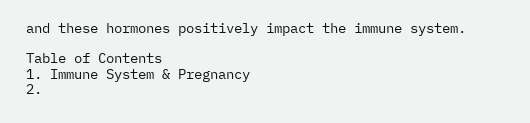and these hormones positively impact the immune system.

Table of Contents
1. Immune System & Pregnancy
2.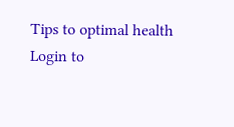Tips to optimal health
Login to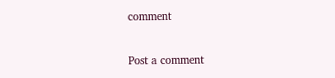comment

Post a comment